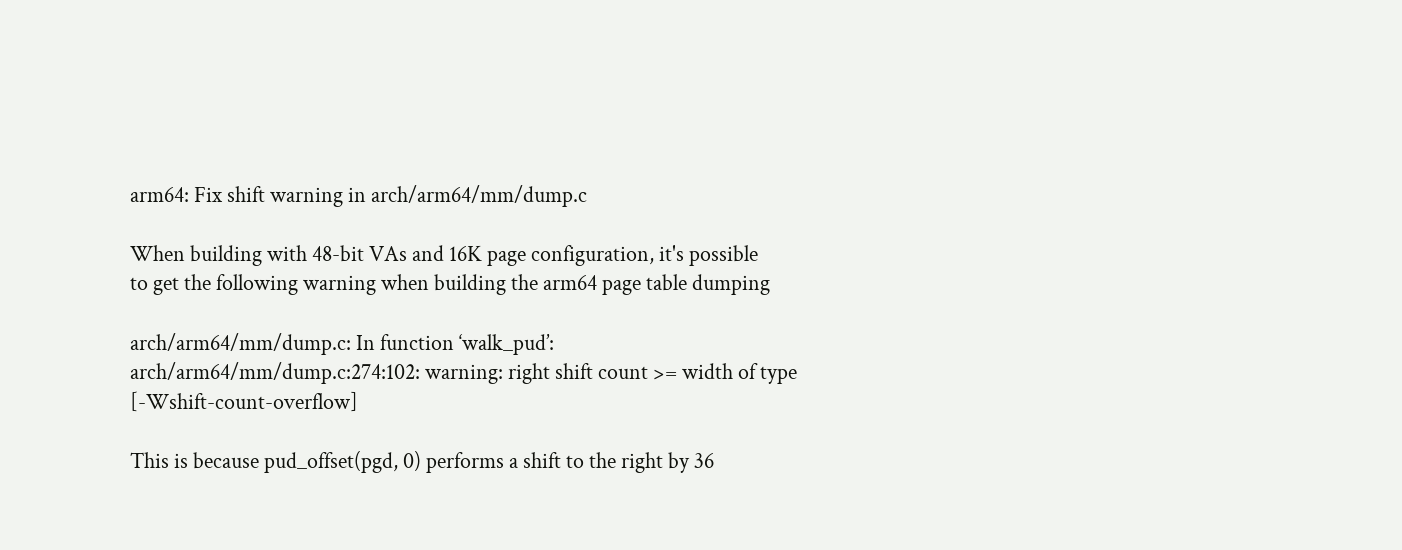arm64: Fix shift warning in arch/arm64/mm/dump.c

When building with 48-bit VAs and 16K page configuration, it's possible
to get the following warning when building the arm64 page table dumping

arch/arm64/mm/dump.c: In function ‘walk_pud’:
arch/arm64/mm/dump.c:274:102: warning: right shift count >= width of type [-Wshift-count-overflow]

This is because pud_offset(pgd, 0) performs a shift to the right by 36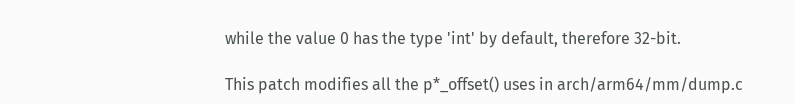while the value 0 has the type 'int' by default, therefore 32-bit.

This patch modifies all the p*_offset() uses in arch/arm64/mm/dump.c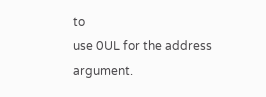to
use 0UL for the address argument.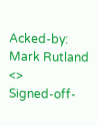Acked-by: Mark Rutland <>
Signed-off-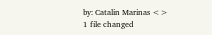by: Catalin Marinas <>
1 file changed